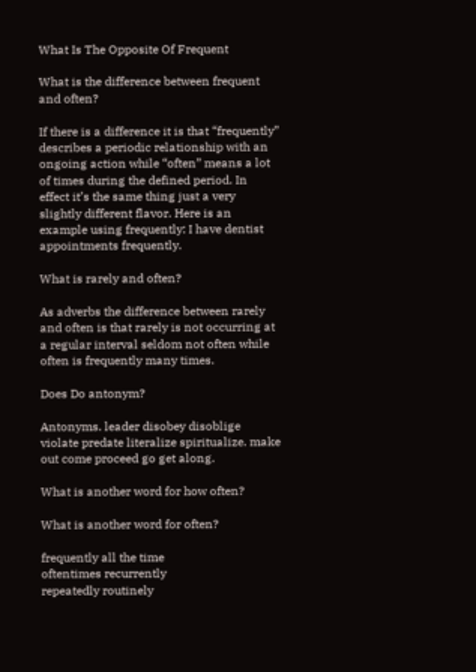What Is The Opposite Of Frequent

What is the difference between frequent and often?

If there is a difference it is that “frequently” describes a periodic relationship with an ongoing action while “often” means a lot of times during the defined period. In effect it’s the same thing just a very slightly different flavor. Here is an example using frequently: I have dentist appointments frequently.

What is rarely and often?

As adverbs the difference between rarely and often is that rarely is not occurring at a regular interval seldom not often while often is frequently many times.

Does Do antonym?

Antonyms. leader disobey disoblige violate predate literalize spiritualize. make out come proceed go get along.

What is another word for how often?

What is another word for often?

frequently all the time
oftentimes recurrently
repeatedly routinely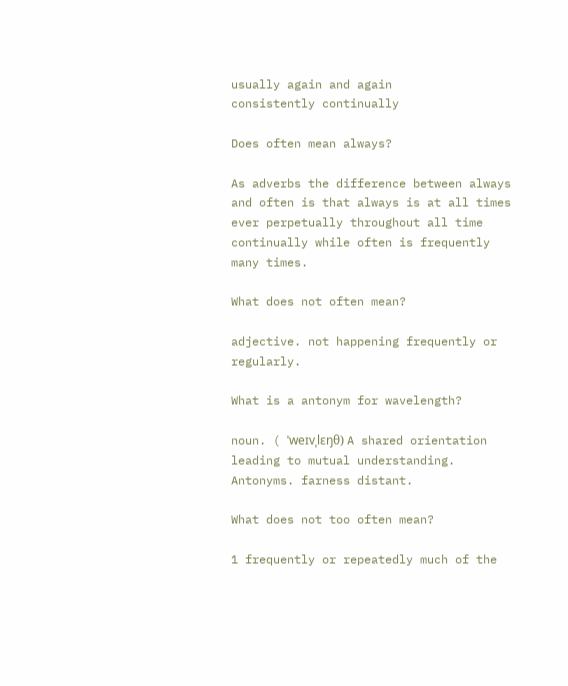usually again and again
consistently continually

Does often mean always?

As adverbs the difference between always and often is that always is at all times ever perpetually throughout all time continually while often is frequently many times.

What does not often mean?

adjective. not happening frequently or regularly.

What is a antonym for wavelength?

noun. ( ˈweɪvˌlɛŋθ) A shared orientation leading to mutual understanding. Antonyms. farness distant.

What does not too often mean?

1 frequently or repeatedly much of the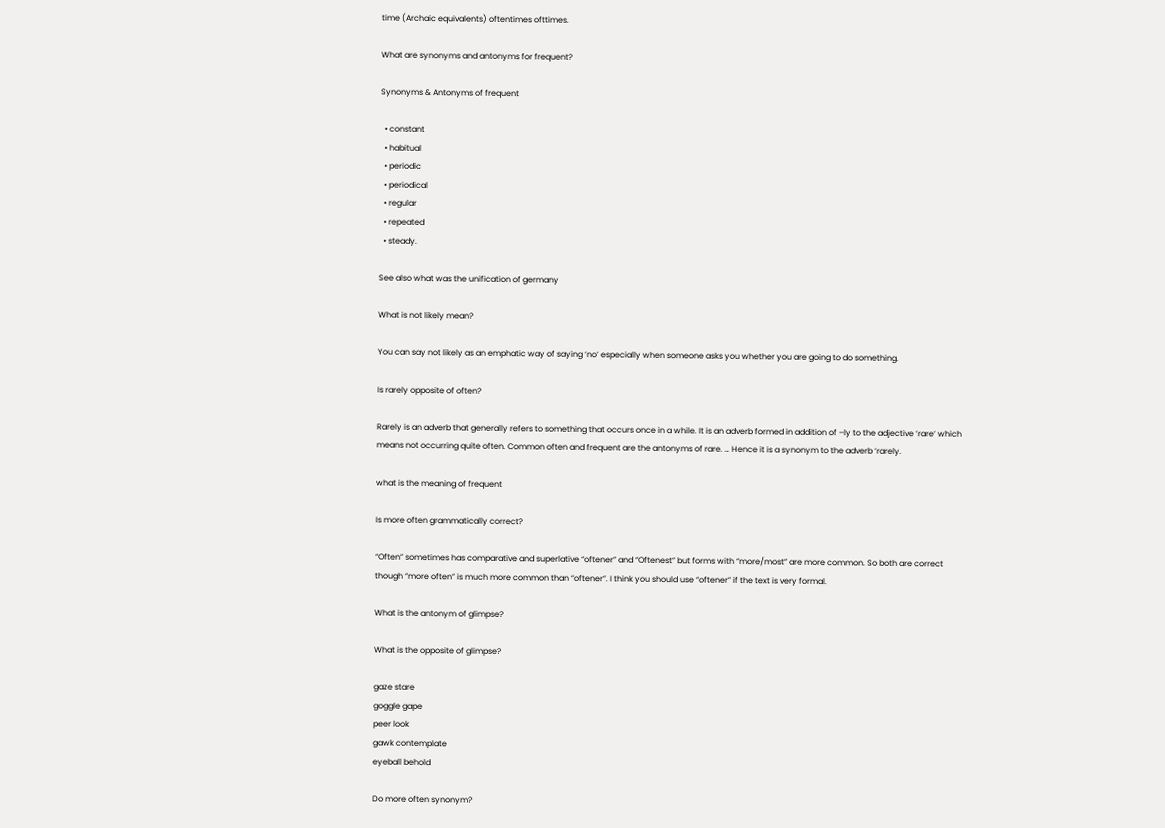time (Archaic equivalents) oftentimes ofttimes.

What are synonyms and antonyms for frequent?

Synonyms & Antonyms of frequent

  • constant
  • habitual
  • periodic
  • periodical
  • regular
  • repeated
  • steady.

See also what was the unification of germany

What is not likely mean?

You can say not likely as an emphatic way of saying ‘no‘ especially when someone asks you whether you are going to do something.

Is rarely opposite of often?

Rarely is an adverb that generally refers to something that occurs once in a while. It is an adverb formed in addition of –ly to the adjective ‘rare‘ which means not occurring quite often. Common often and frequent are the antonyms of rare. … Hence it is a synonym to the adverb ‘rarely.

what is the meaning of frequent

Is more often grammatically correct?

“Often” sometimes has comparative and superlative “oftener” and “Oftenest” but forms with “more/most” are more common. So both are correct though “more often” is much more common than “oftener”. I think you should use “oftener” if the text is very formal.

What is the antonym of glimpse?

What is the opposite of glimpse?

gaze stare
goggle gape
peer look
gawk contemplate
eyeball behold

Do more often synonym?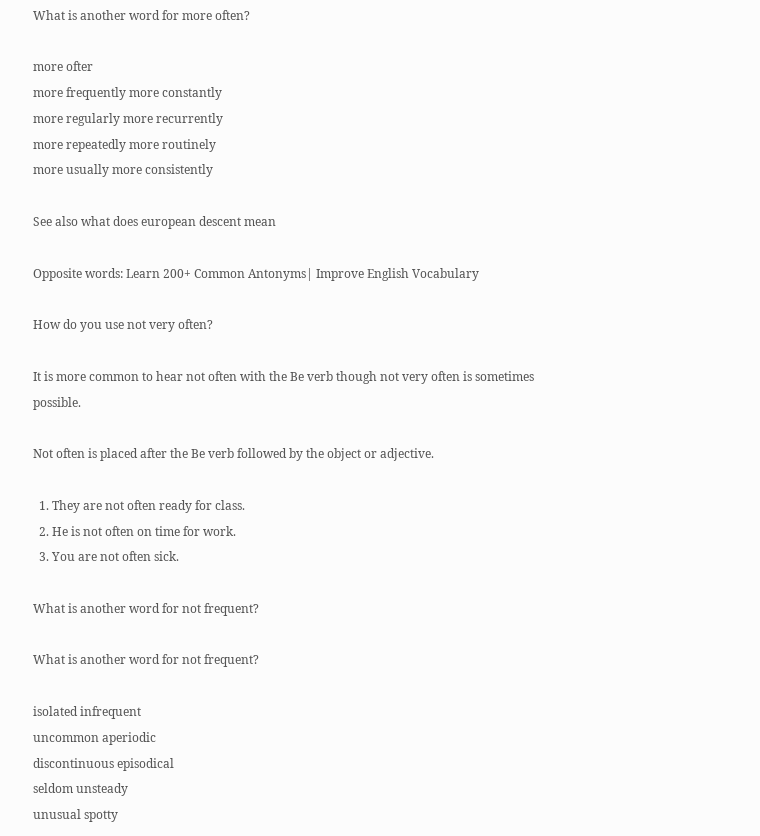What is another word for more often?

more ofter
more frequently more constantly
more regularly more recurrently
more repeatedly more routinely
more usually more consistently

See also what does european descent mean

Opposite words: Learn 200+ Common Antonyms| Improve English Vocabulary

How do you use not very often?

It is more common to hear not often with the Be verb though not very often is sometimes possible.

Not often is placed after the Be verb followed by the object or adjective.

  1. They are not often ready for class.
  2. He is not often on time for work.
  3. You are not often sick.

What is another word for not frequent?

What is another word for not frequent?

isolated infrequent
uncommon aperiodic
discontinuous episodical
seldom unsteady
unusual spotty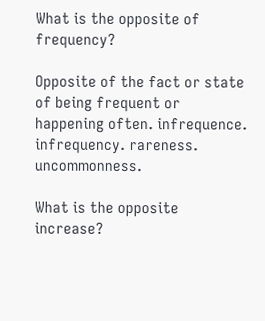What is the opposite of frequency?

Opposite of the fact or state of being frequent or happening often. infrequence. infrequency. rareness. uncommonness.

What is the opposite increase?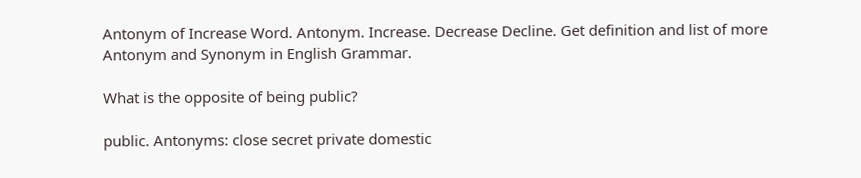Antonym of Increase Word. Antonym. Increase. Decrease Decline. Get definition and list of more Antonym and Synonym in English Grammar.

What is the opposite of being public?

public. Antonyms: close secret private domestic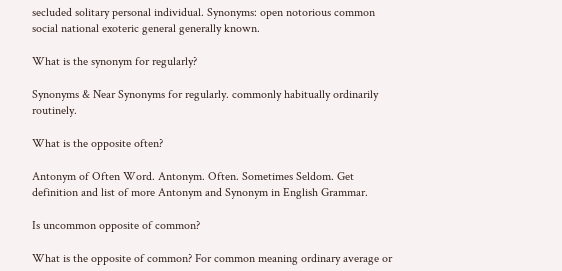secluded solitary personal individual. Synonyms: open notorious common social national exoteric general generally known.

What is the synonym for regularly?

Synonyms & Near Synonyms for regularly. commonly habitually ordinarily routinely.

What is the opposite often?

Antonym of Often Word. Antonym. Often. Sometimes Seldom. Get definition and list of more Antonym and Synonym in English Grammar.

Is uncommon opposite of common?

What is the opposite of common? For common meaning ordinary average or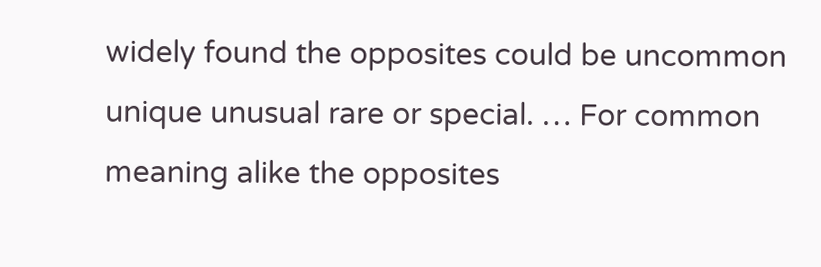widely found the opposites could be uncommon unique unusual rare or special. … For common meaning alike the opposites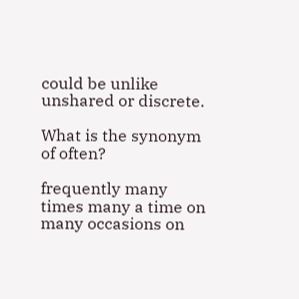could be unlike unshared or discrete.

What is the synonym of often?

frequently many times many a time on many occasions on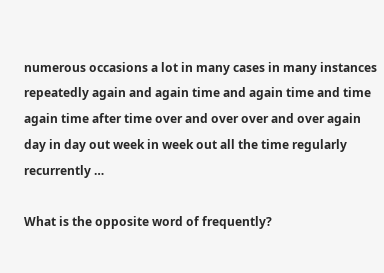numerous occasions a lot in many cases in many instances repeatedly again and again time and again time and time again time after time over and over over and over again day in day out week in week out all the time regularly recurrently …

What is the opposite word of frequently?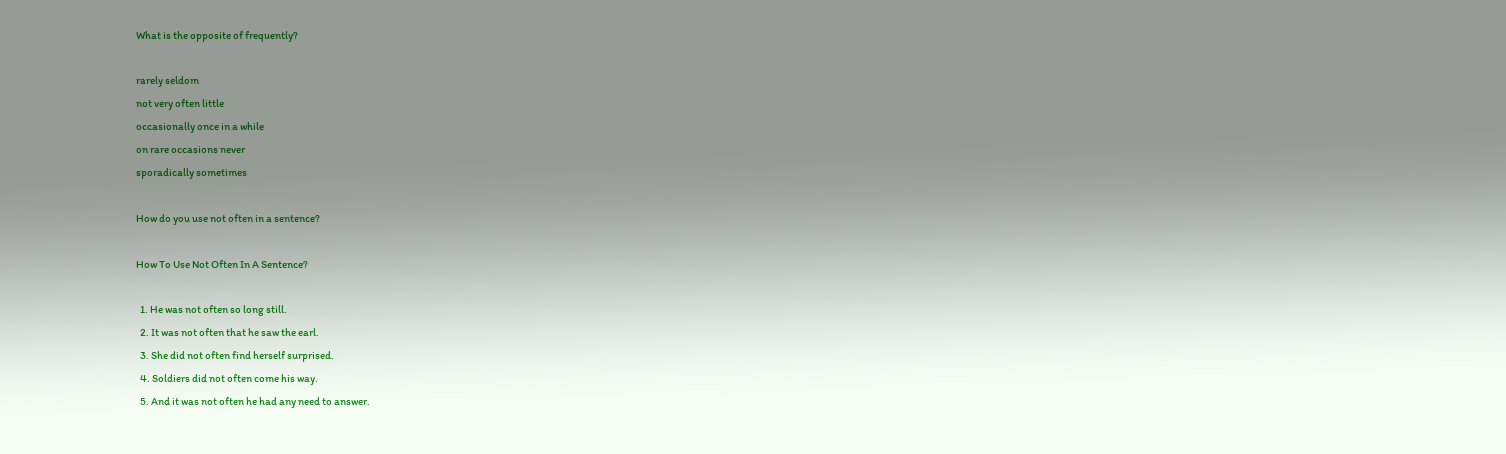What is the opposite of frequently?

rarely seldom
not very often little
occasionally once in a while
on rare occasions never
sporadically sometimes

How do you use not often in a sentence?

How To Use Not Often In A Sentence?

  1. He was not often so long still.
  2. It was not often that he saw the earl.
  3. She did not often find herself surprised.
  4. Soldiers did not often come his way.
  5. And it was not often he had any need to answer.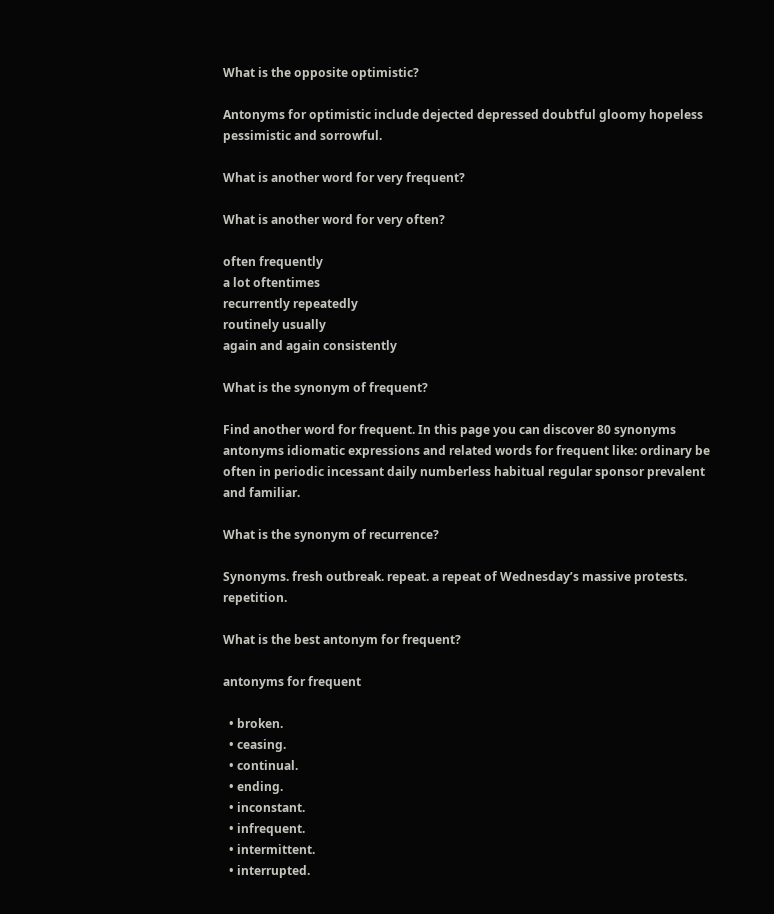What is the opposite optimistic?

Antonyms for optimistic include dejected depressed doubtful gloomy hopeless pessimistic and sorrowful.

What is another word for very frequent?

What is another word for very often?

often frequently
a lot oftentimes
recurrently repeatedly
routinely usually
again and again consistently

What is the synonym of frequent?

Find another word for frequent. In this page you can discover 80 synonyms antonyms idiomatic expressions and related words for frequent like: ordinary be often in periodic incessant daily numberless habitual regular sponsor prevalent and familiar.

What is the synonym of recurrence?

Synonyms. fresh outbreak. repeat. a repeat of Wednesday’s massive protests. repetition.

What is the best antonym for frequent?

antonyms for frequent

  • broken.
  • ceasing.
  • continual.
  • ending.
  • inconstant.
  • infrequent.
  • intermittent.
  • interrupted.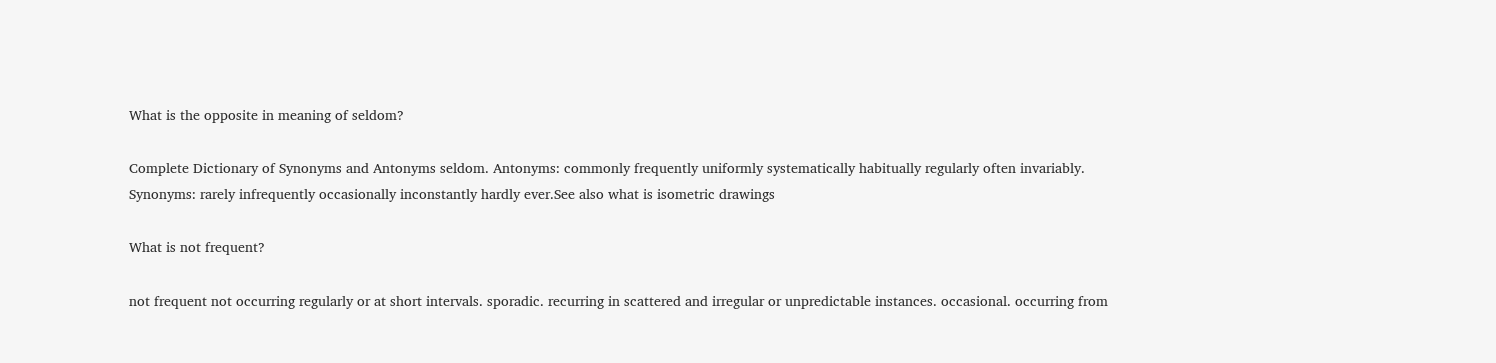What is the opposite in meaning of seldom?

Complete Dictionary of Synonyms and Antonyms seldom. Antonyms: commonly frequently uniformly systematically habitually regularly often invariably. Synonyms: rarely infrequently occasionally inconstantly hardly ever.See also what is isometric drawings

What is not frequent?

not frequent not occurring regularly or at short intervals. sporadic. recurring in scattered and irregular or unpredictable instances. occasional. occurring from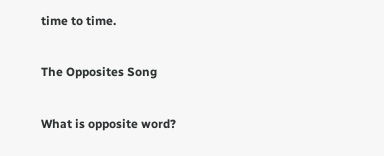time to time.

The Opposites Song

What is opposite word?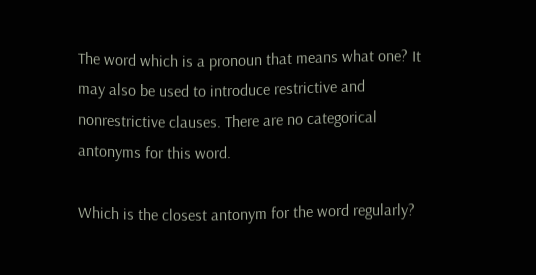The word which is a pronoun that means what one? It may also be used to introduce restrictive and nonrestrictive clauses. There are no categorical antonyms for this word.

Which is the closest antonym for the word regularly?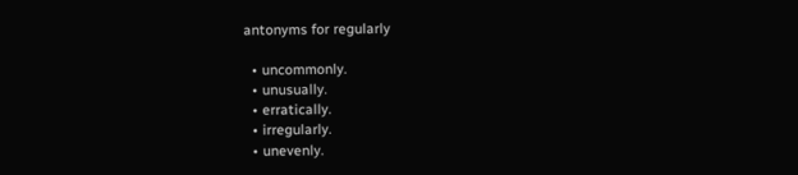antonyms for regularly

  • uncommonly.
  • unusually.
  • erratically.
  • irregularly.
  • unevenly.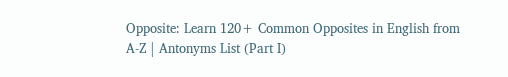Opposite: Learn 120+ Common Opposites in English from A-Z | Antonyms List (Part I)